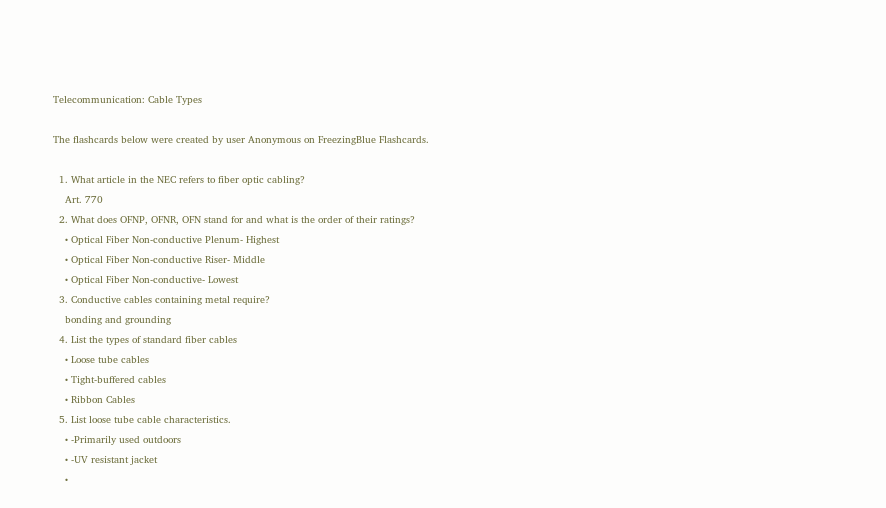Telecommunication: Cable Types

The flashcards below were created by user Anonymous on FreezingBlue Flashcards.

  1. What article in the NEC refers to fiber optic cabling?
    Art. 770
  2. What does OFNP, OFNR, OFN stand for and what is the order of their ratings?
    • Optical Fiber Non-conductive Plenum- Highest
    • Optical Fiber Non-conductive Riser- Middle
    • Optical Fiber Non-conductive- Lowest
  3. Conductive cables containing metal require?
    bonding and grounding
  4. List the types of standard fiber cables
    • Loose tube cables
    • Tight-buffered cables
    • Ribbon Cables
  5. List loose tube cable characteristics.
    • -Primarily used outdoors
    • -UV resistant jacket
    •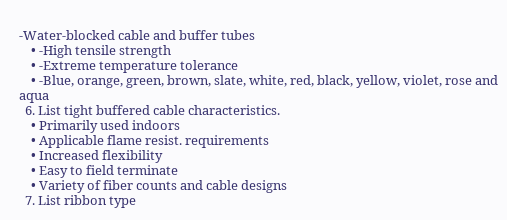-Water-blocked cable and buffer tubes
    • -High tensile strength
    • -Extreme temperature tolerance
    • -Blue, orange, green, brown, slate, white, red, black, yellow, violet, rose and aqua
  6. List tight buffered cable characteristics.
    • Primarily used indoors
    • Applicable flame resist. requirements
    • Increased flexibility
    • Easy to field terminate
    • Variety of fiber counts and cable designs
  7. List ribbon type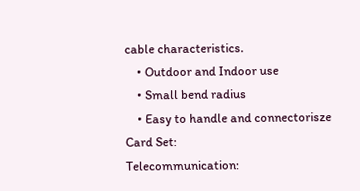cable characteristics.
    • Outdoor and Indoor use
    • Small bend radius
    • Easy to handle and connectorisze
Card Set:
Telecommunication: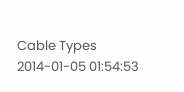Cable Types
2014-01-05 01:54:53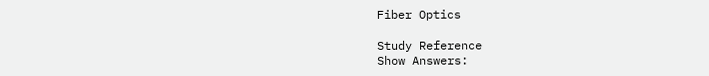Fiber Optics

Study Reference
Show Answers: